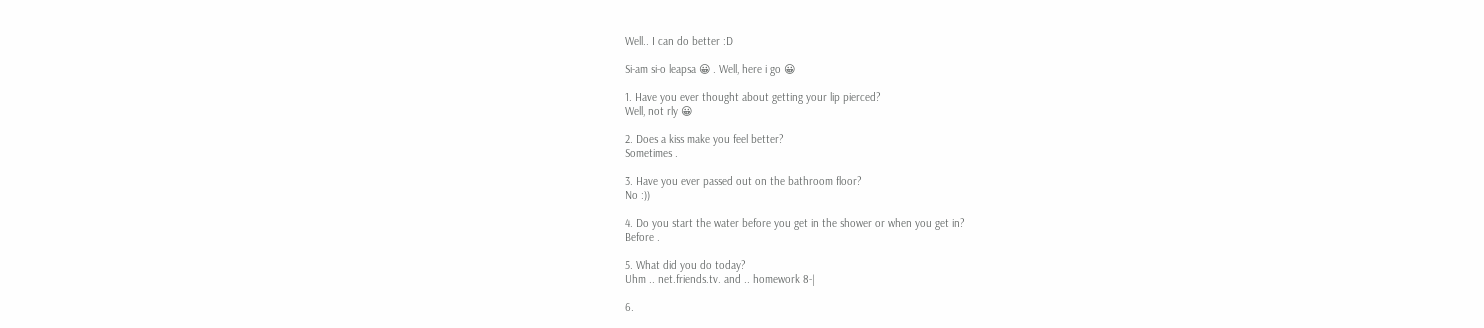Well.. I can do better :D

Si-am si-o leapsa 😀 . Well, here i go 😀

1. Have you ever thought about getting your lip pierced?
Well, not rly 😀

2. Does a kiss make you feel better?
Sometimes .

3. Have you ever passed out on the bathroom floor?
No :))

4. Do you start the water before you get in the shower or when you get in?
Before .

5. What did you do today?
Uhm .. net.friends.tv. and .. homework 8-|

6.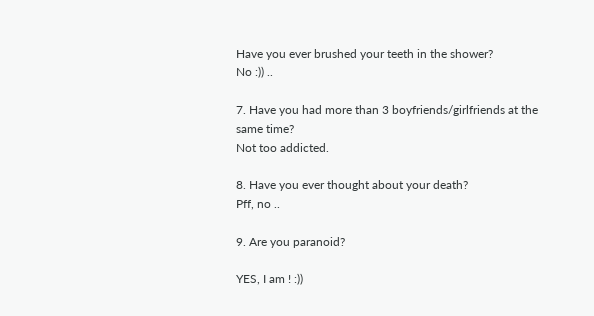Have you ever brushed your teeth in the shower?
No :)) ..

7. Have you had more than 3 boyfriends/girlfriends at the same time?
Not too addicted.

8. Have you ever thought about your death?
Pff, no ..

9. Are you paranoid?

YES, I am ! :))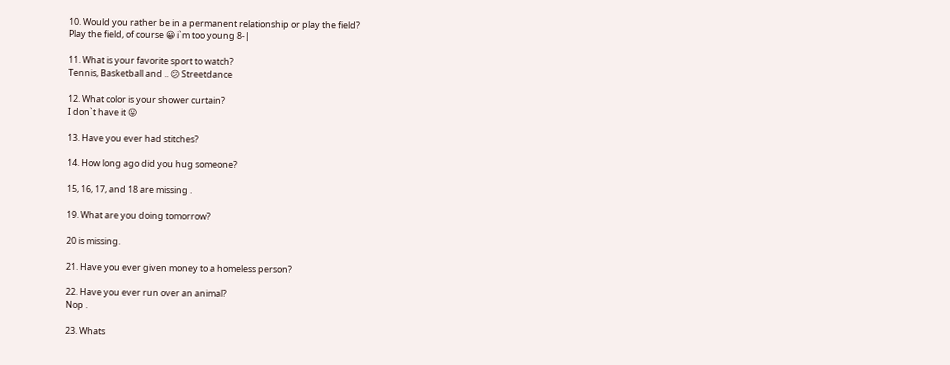10. Would you rather be in a permanent relationship or play the field?
Play the field, of course 😀 i`m too young 8-|

11. What is your favorite sport to watch?
Tennis, Basketball and .. 😕 Streetdance

12. What color is your shower curtain?
I don`t have it 😛

13. Have you ever had stitches?

14. How long ago did you hug someone?

15, 16, 17, and 18 are missing .

19. What are you doing tomorrow?

20 is missing.

21. Have you ever given money to a homeless person?

22. Have you ever run over an animal?
Nop .

23. Whats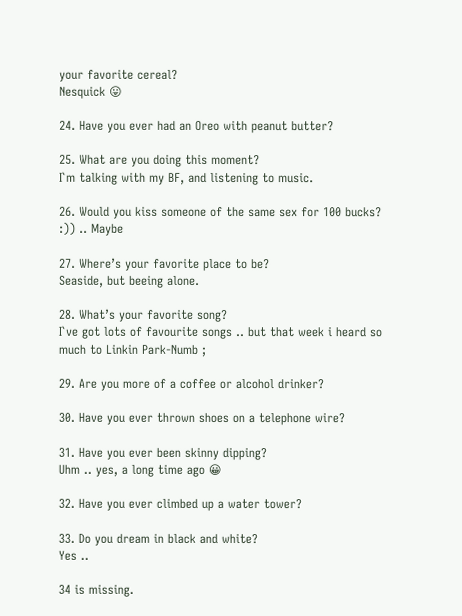your favorite cereal?
Nesquick 😛

24. Have you ever had an Oreo with peanut butter?

25. What are you doing this moment?
I`m talking with my BF, and listening to music.

26. Would you kiss someone of the same sex for 100 bucks?
:)) .. Maybe

27. Where’s your favorite place to be?
Seaside, but beeing alone.

28. What’s your favorite song?
I`ve got lots of favourite songs .. but that week i heard so much to Linkin Park-Numb ;

29. Are you more of a coffee or alcohol drinker?

30. Have you ever thrown shoes on a telephone wire?

31. Have you ever been skinny dipping?
Uhm .. yes, a long time ago 😀

32. Have you ever climbed up a water tower?

33. Do you dream in black and white?
Yes ..

34 is missing.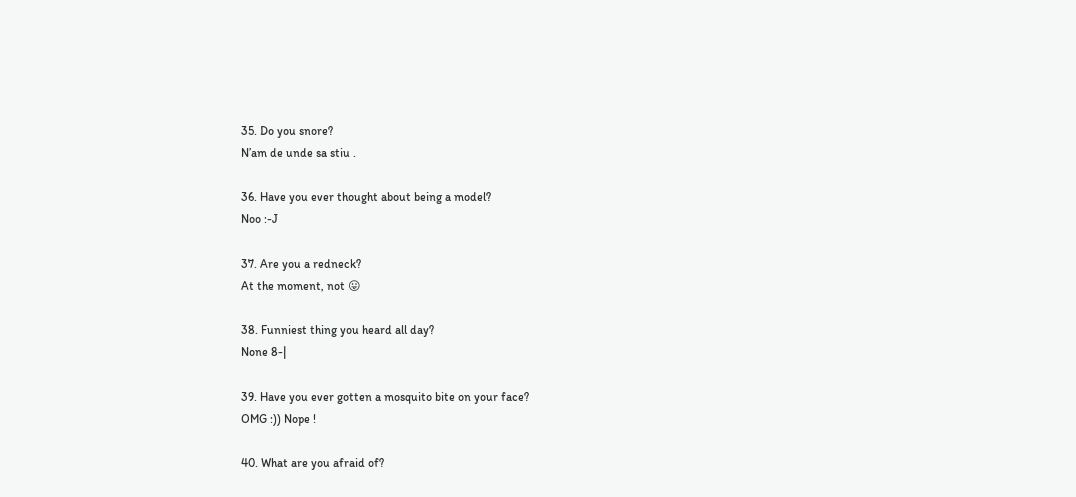35. Do you snore?
N’am de unde sa stiu .

36. Have you ever thought about being a model?
Noo :-J

37. Are you a redneck?
At the moment, not 😛

38. Funniest thing you heard all day?
None 8-|

39. Have you ever gotten a mosquito bite on your face?
OMG :)) Nope !

40. What are you afraid of?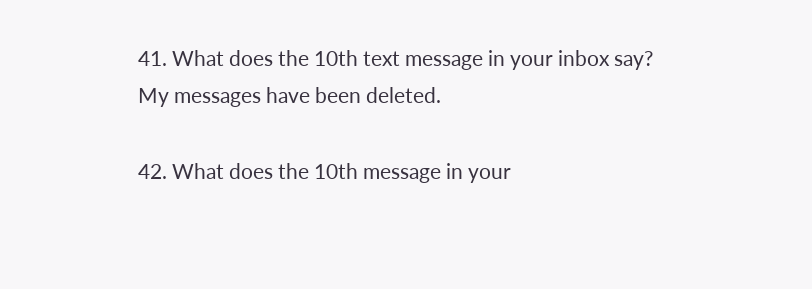41. What does the 10th text message in your inbox say?
My messages have been deleted.

42. What does the 10th message in your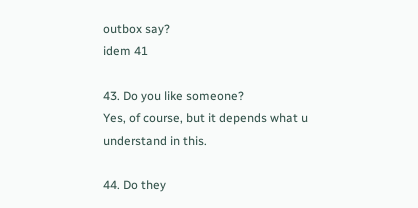outbox say?
idem 41

43. Do you like someone?
Yes, of course, but it depends what u understand in this.

44. Do they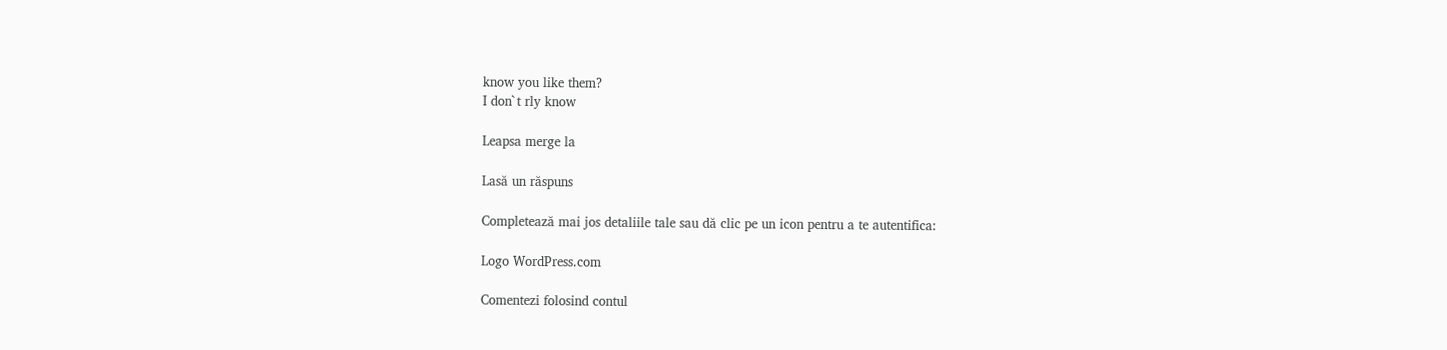know you like them?
I don`t rly know

Leapsa merge la

Lasă un răspuns

Completează mai jos detaliile tale sau dă clic pe un icon pentru a te autentifica:

Logo WordPress.com

Comentezi folosind contul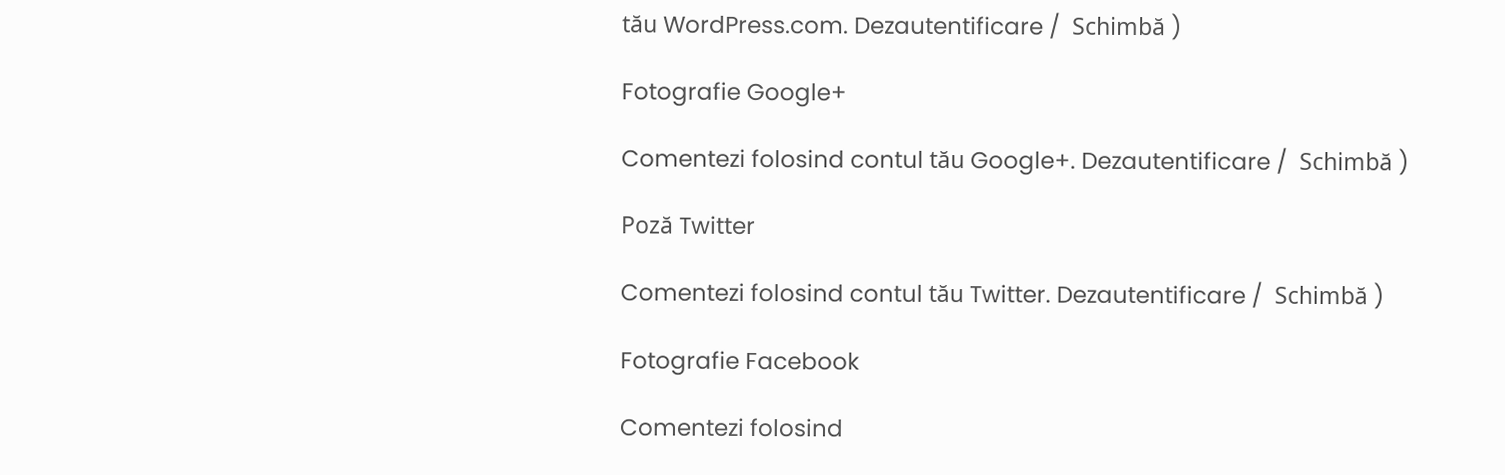tău WordPress.com. Dezautentificare /  Schimbă )

Fotografie Google+

Comentezi folosind contul tău Google+. Dezautentificare /  Schimbă )

Poză Twitter

Comentezi folosind contul tău Twitter. Dezautentificare /  Schimbă )

Fotografie Facebook

Comentezi folosind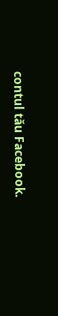contul tău Facebook.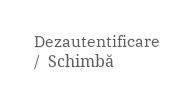Dezautentificare /  Schimbă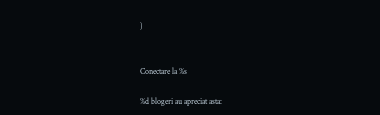)


Conectare la %s

%d blogeri au apreciat asta: